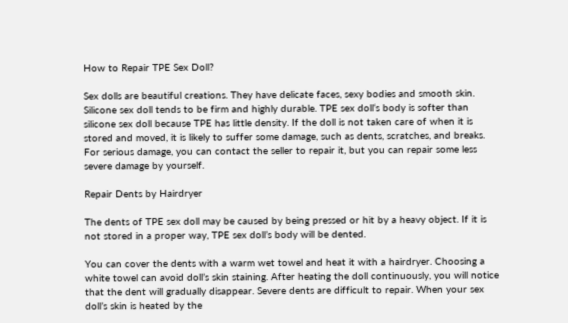How to Repair TPE Sex Doll?

Sex dolls are beautiful creations. They have delicate faces, sexy bodies and smooth skin. Silicone sex doll tends to be firm and highly durable. TPE sex doll‘s body is softer than silicone sex doll because TPE has little density. If the doll is not taken care of when it is stored and moved, it is likely to suffer some damage, such as dents, scratches, and breaks. For serious damage, you can contact the seller to repair it, but you can repair some less severe damage by yourself.

Repair Dents by Hairdryer

The dents of TPE sex doll may be caused by being pressed or hit by a heavy object. If it is not stored in a proper way, TPE sex doll’s body will be dented.

You can cover the dents with a warm wet towel and heat it with a hairdryer. Choosing a white towel can avoid doll’s skin staining. After heating the doll continuously, you will notice that the dent will gradually disappear. Severe dents are difficult to repair. When your sex doll’s skin is heated by the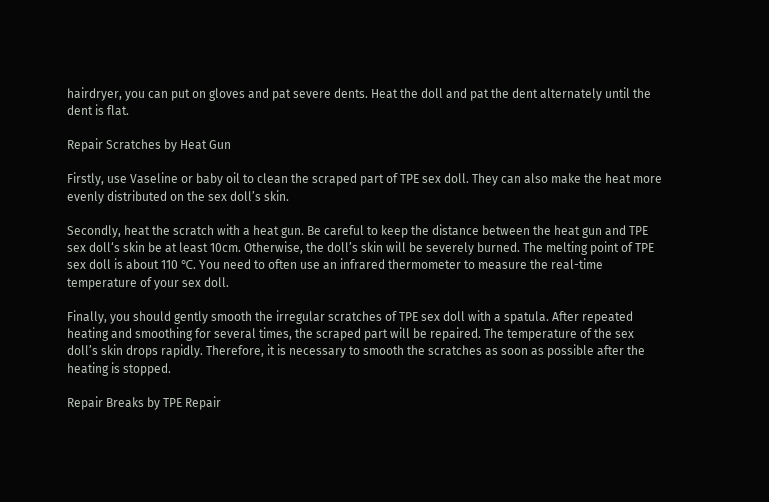hairdryer, you can put on gloves and pat severe dents. Heat the doll and pat the dent alternately until the dent is flat.

Repair Scratches by Heat Gun

Firstly, use Vaseline or baby oil to clean the scraped part of TPE sex doll. They can also make the heat more evenly distributed on the sex doll’s skin.

Secondly, heat the scratch with a heat gun. Be careful to keep the distance between the heat gun and TPE sex doll‘s skin be at least 10cm. Otherwise, the doll’s skin will be severely burned. The melting point of TPE sex doll is about 110 ℃. You need to often use an infrared thermometer to measure the real-time temperature of your sex doll.

Finally, you should gently smooth the irregular scratches of TPE sex doll with a spatula. After repeated heating and smoothing for several times, the scraped part will be repaired. The temperature of the sex doll’s skin drops rapidly. Therefore, it is necessary to smooth the scratches as soon as possible after the heating is stopped.

Repair Breaks by TPE Repair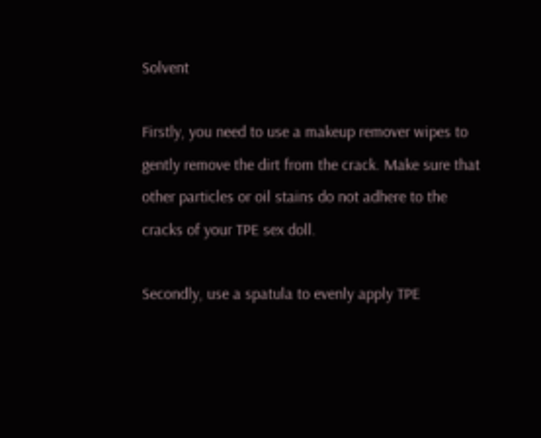Solvent

Firstly, you need to use a makeup remover wipes to gently remove the dirt from the crack. Make sure that other particles or oil stains do not adhere to the cracks of your TPE sex doll.

Secondly, use a spatula to evenly apply TPE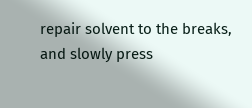repair solvent to the breaks, and slowly press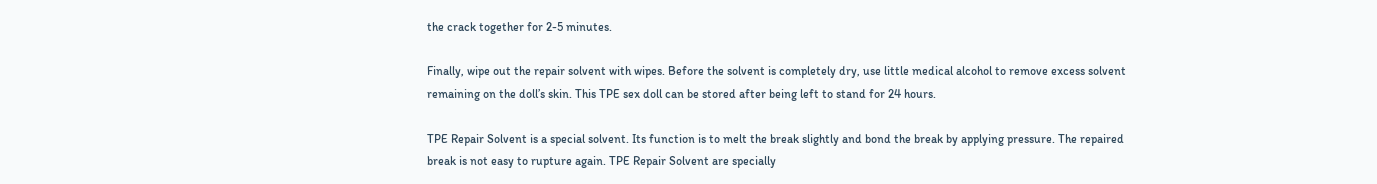the crack together for 2-5 minutes.

Finally, wipe out the repair solvent with wipes. Before the solvent is completely dry, use little medical alcohol to remove excess solvent remaining on the doll’s skin. This TPE sex doll can be stored after being left to stand for 24 hours.

TPE Repair Solvent is a special solvent. Its function is to melt the break slightly and bond the break by applying pressure. The repaired break is not easy to rupture again. TPE Repair Solvent are specially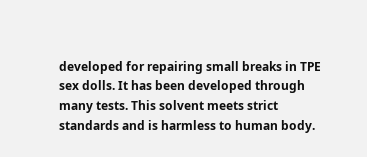developed for repairing small breaks in TPE sex dolls. It has been developed through many tests. This solvent meets strict standards and is harmless to human body.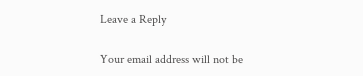Leave a Reply

Your email address will not be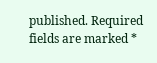published. Required fields are marked *